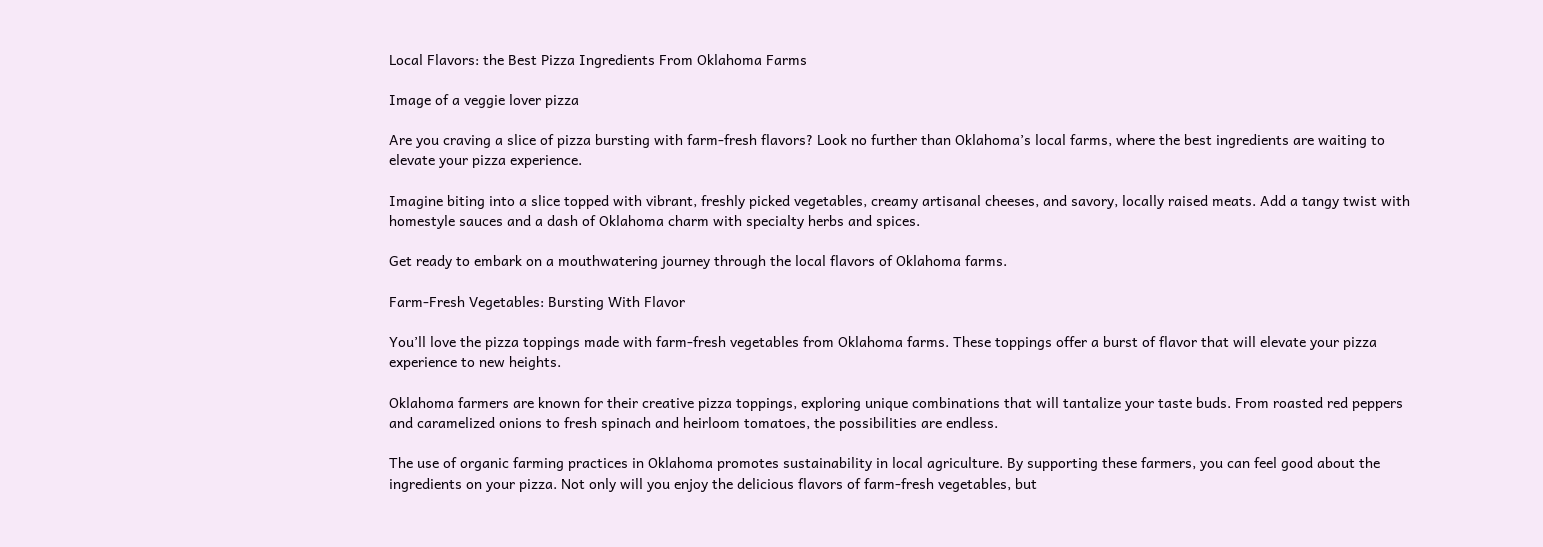Local Flavors: the Best Pizza Ingredients From Oklahoma Farms

Image of a veggie lover pizza

Are you craving a slice of pizza bursting with farm-fresh flavors? Look no further than Oklahoma’s local farms, where the best ingredients are waiting to elevate your pizza experience.

Imagine biting into a slice topped with vibrant, freshly picked vegetables, creamy artisanal cheeses, and savory, locally raised meats. Add a tangy twist with homestyle sauces and a dash of Oklahoma charm with specialty herbs and spices.

Get ready to embark on a mouthwatering journey through the local flavors of Oklahoma farms.

Farm-Fresh Vegetables: Bursting With Flavor

You’ll love the pizza toppings made with farm-fresh vegetables from Oklahoma farms. These toppings offer a burst of flavor that will elevate your pizza experience to new heights.

Oklahoma farmers are known for their creative pizza toppings, exploring unique combinations that will tantalize your taste buds. From roasted red peppers and caramelized onions to fresh spinach and heirloom tomatoes, the possibilities are endless.

The use of organic farming practices in Oklahoma promotes sustainability in local agriculture. By supporting these farmers, you can feel good about the ingredients on your pizza. Not only will you enjoy the delicious flavors of farm-fresh vegetables, but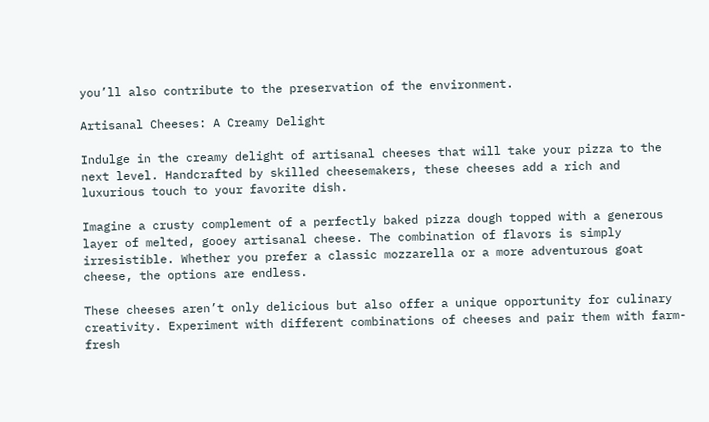you’ll also contribute to the preservation of the environment.

Artisanal Cheeses: A Creamy Delight

Indulge in the creamy delight of artisanal cheeses that will take your pizza to the next level. Handcrafted by skilled cheesemakers, these cheeses add a rich and luxurious touch to your favorite dish.

Imagine a crusty complement of a perfectly baked pizza dough topped with a generous layer of melted, gooey artisanal cheese. The combination of flavors is simply irresistible. Whether you prefer a classic mozzarella or a more adventurous goat cheese, the options are endless.

These cheeses aren’t only delicious but also offer a unique opportunity for culinary creativity. Experiment with different combinations of cheeses and pair them with farm-fresh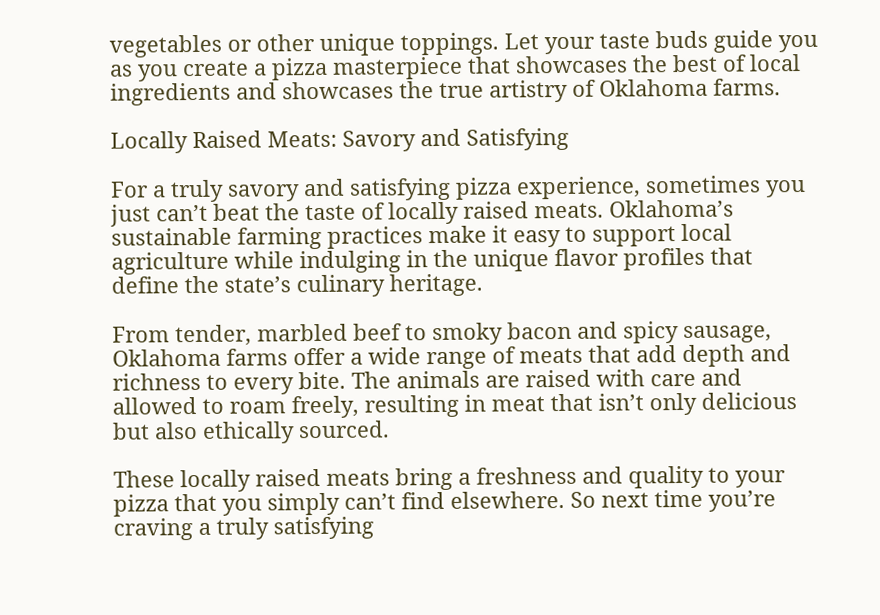vegetables or other unique toppings. Let your taste buds guide you as you create a pizza masterpiece that showcases the best of local ingredients and showcases the true artistry of Oklahoma farms.

Locally Raised Meats: Savory and Satisfying

For a truly savory and satisfying pizza experience, sometimes you just can’t beat the taste of locally raised meats. Oklahoma’s sustainable farming practices make it easy to support local agriculture while indulging in the unique flavor profiles that define the state’s culinary heritage.

From tender, marbled beef to smoky bacon and spicy sausage, Oklahoma farms offer a wide range of meats that add depth and richness to every bite. The animals are raised with care and allowed to roam freely, resulting in meat that isn’t only delicious but also ethically sourced.

These locally raised meats bring a freshness and quality to your pizza that you simply can’t find elsewhere. So next time you’re craving a truly satisfying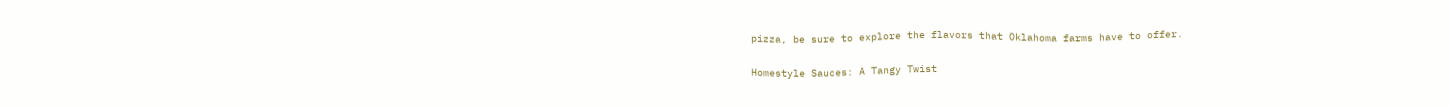pizza, be sure to explore the flavors that Oklahoma farms have to offer.

Homestyle Sauces: A Tangy Twist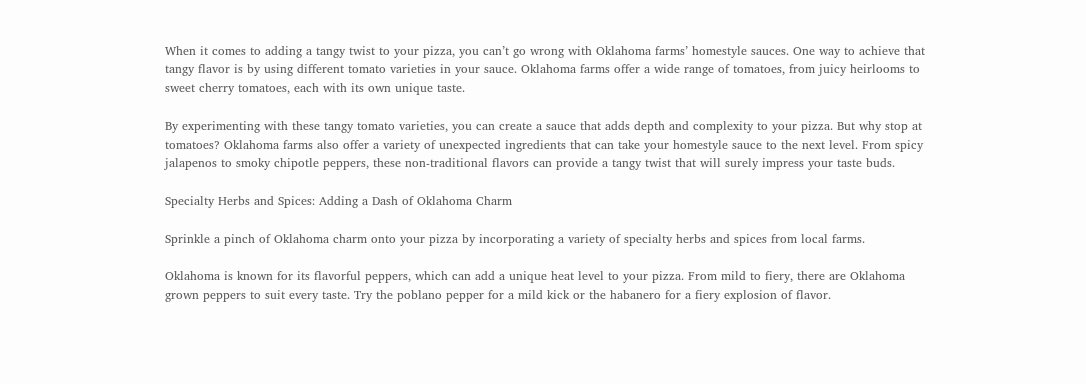When it comes to adding a tangy twist to your pizza, you can’t go wrong with Oklahoma farms’ homestyle sauces. One way to achieve that tangy flavor is by using different tomato varieties in your sauce. Oklahoma farms offer a wide range of tomatoes, from juicy heirlooms to sweet cherry tomatoes, each with its own unique taste.

By experimenting with these tangy tomato varieties, you can create a sauce that adds depth and complexity to your pizza. But why stop at tomatoes? Oklahoma farms also offer a variety of unexpected ingredients that can take your homestyle sauce to the next level. From spicy jalapenos to smoky chipotle peppers, these non-traditional flavors can provide a tangy twist that will surely impress your taste buds.

Specialty Herbs and Spices: Adding a Dash of Oklahoma Charm

Sprinkle a pinch of Oklahoma charm onto your pizza by incorporating a variety of specialty herbs and spices from local farms.

Oklahoma is known for its flavorful peppers, which can add a unique heat level to your pizza. From mild to fiery, there are Oklahoma grown peppers to suit every taste. Try the poblano pepper for a mild kick or the habanero for a fiery explosion of flavor.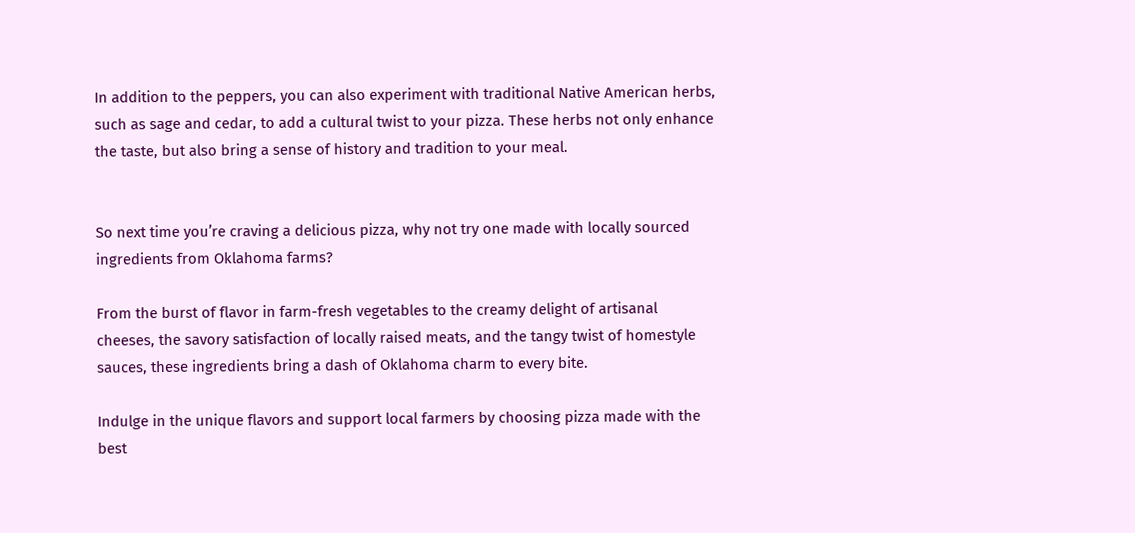In addition to the peppers, you can also experiment with traditional Native American herbs, such as sage and cedar, to add a cultural twist to your pizza. These herbs not only enhance the taste, but also bring a sense of history and tradition to your meal.


So next time you’re craving a delicious pizza, why not try one made with locally sourced ingredients from Oklahoma farms?

From the burst of flavor in farm-fresh vegetables to the creamy delight of artisanal cheeses, the savory satisfaction of locally raised meats, and the tangy twist of homestyle sauces, these ingredients bring a dash of Oklahoma charm to every bite.

Indulge in the unique flavors and support local farmers by choosing pizza made with the best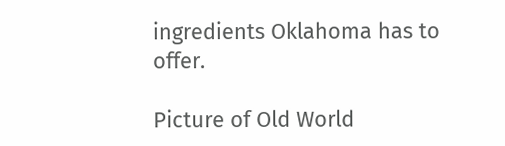ingredients Oklahoma has to offer.

Picture of Old World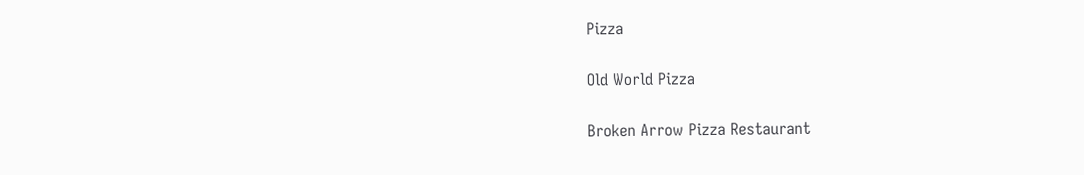Pizza

Old World Pizza

Broken Arrow Pizza Restaurant